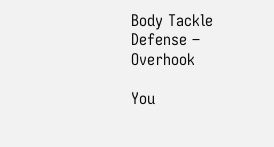Body Tackle Defense – Overhook

You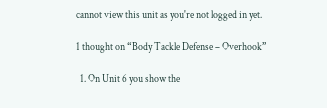cannot view this unit as you're not logged in yet.

1 thought on “Body Tackle Defense – Overhook”

  1. On Unit 6 you show the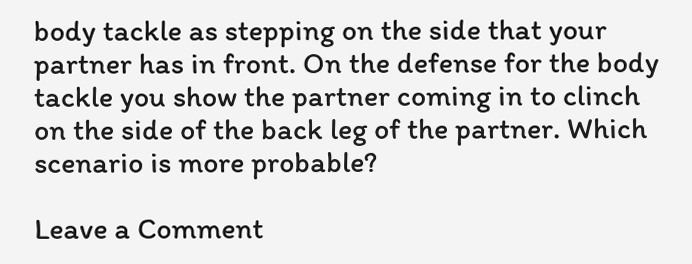body tackle as stepping on the side that your partner has in front. On the defense for the body tackle you show the partner coming in to clinch on the side of the back leg of the partner. Which scenario is more probable?

Leave a Comment